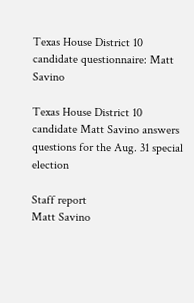Texas House District 10 candidate questionnaire: Matt Savino

Texas House District 10 candidate Matt Savino answers questions for the Aug. 31 special election

Staff report
Matt Savino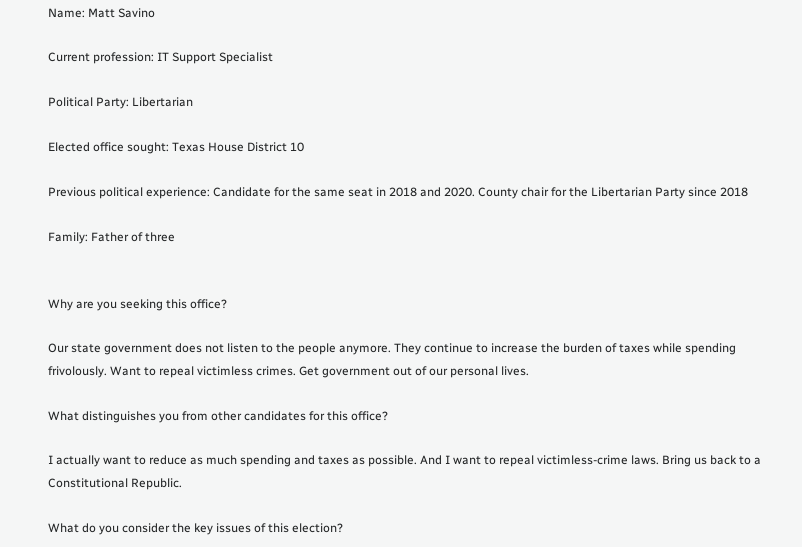Name: Matt Savino

Current profession: IT Support Specialist

Political Party: Libertarian

Elected office sought: Texas House District 10

Previous political experience: Candidate for the same seat in 2018 and 2020. County chair for the Libertarian Party since 2018

Family: Father of three


Why are you seeking this office?

Our state government does not listen to the people anymore. They continue to increase the burden of taxes while spending frivolously. Want to repeal victimless crimes. Get government out of our personal lives.

What distinguishes you from other candidates for this office?

I actually want to reduce as much spending and taxes as possible. And I want to repeal victimless-crime laws. Bring us back to a Constitutional Republic.

What do you consider the key issues of this election?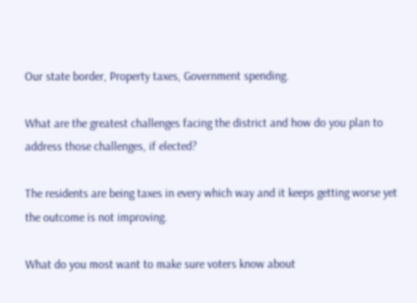Our state border, Property taxes, Government spending.

What are the greatest challenges facing the district and how do you plan to address those challenges, if elected?

The residents are being taxes in every which way and it keeps getting worse yet the outcome is not improving.

What do you most want to make sure voters know about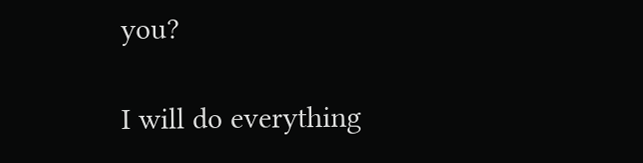you?

I will do everything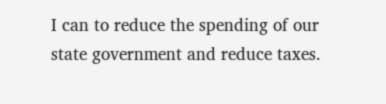I can to reduce the spending of our state government and reduce taxes.